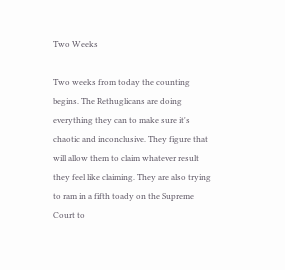Two Weeks

Two weeks from today the counting begins. The Rethuglicans are doing everything they can to make sure it's chaotic and inconclusive. They figure that will allow them to claim whatever result they feel like claiming. They are also trying to ram in a fifth toady on the Supreme Court to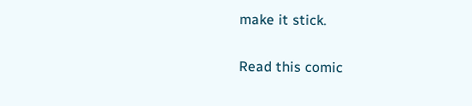make it stick.

Read this comic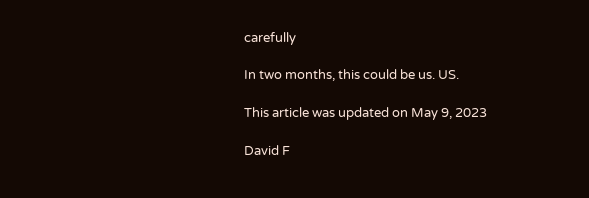carefully

In two months, this could be us. US.

This article was updated on May 9, 2023

David F